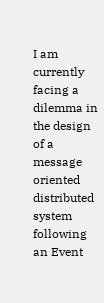I am currently facing a dilemma in the design of a message oriented distributed system following an Event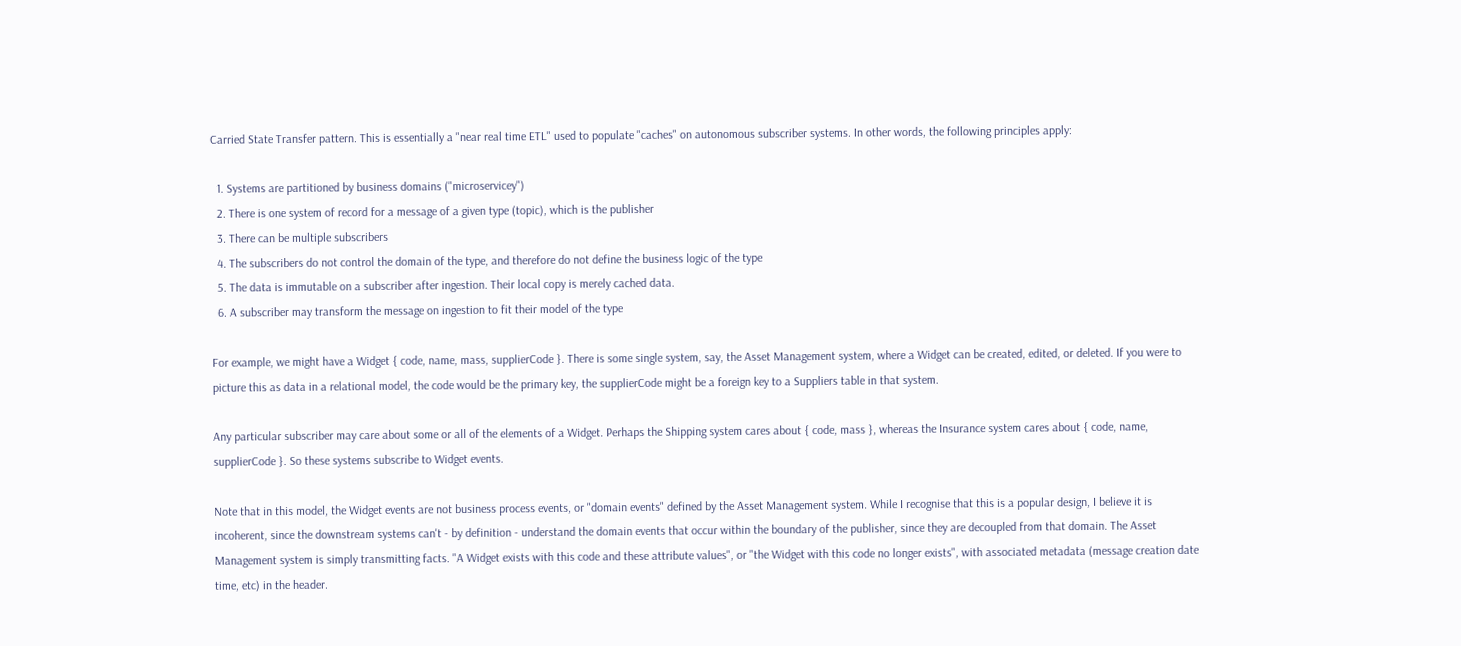Carried State Transfer pattern. This is essentially a "near real time ETL" used to populate "caches" on autonomous subscriber systems. In other words, the following principles apply:

  1. Systems are partitioned by business domains ("microservicey")
  2. There is one system of record for a message of a given type (topic), which is the publisher
  3. There can be multiple subscribers
  4. The subscribers do not control the domain of the type, and therefore do not define the business logic of the type
  5. The data is immutable on a subscriber after ingestion. Their local copy is merely cached data.
  6. A subscriber may transform the message on ingestion to fit their model of the type

For example, we might have a Widget { code, name, mass, supplierCode }. There is some single system, say, the Asset Management system, where a Widget can be created, edited, or deleted. If you were to picture this as data in a relational model, the code would be the primary key, the supplierCode might be a foreign key to a Suppliers table in that system.

Any particular subscriber may care about some or all of the elements of a Widget. Perhaps the Shipping system cares about { code, mass }, whereas the Insurance system cares about { code, name, supplierCode }. So these systems subscribe to Widget events.

Note that in this model, the Widget events are not business process events, or "domain events" defined by the Asset Management system. While I recognise that this is a popular design, I believe it is incoherent, since the downstream systems can't - by definition - understand the domain events that occur within the boundary of the publisher, since they are decoupled from that domain. The Asset Management system is simply transmitting facts. "A Widget exists with this code and these attribute values", or "the Widget with this code no longer exists", with associated metadata (message creation date time, etc) in the header.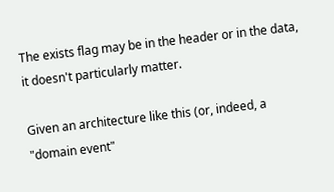The exists flag may be in the header or in the data, it doesn't particularly matter.

Given an architecture like this (or, indeed, a "domain event"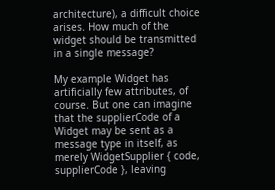architecture), a difficult choice arises. How much of the widget should be transmitted in a single message?

My example Widget has artificially few attributes, of course. But one can imagine that the supplierCode of a Widget may be sent as a message type in itself, as merely WidgetSupplier { code, supplierCode }, leaving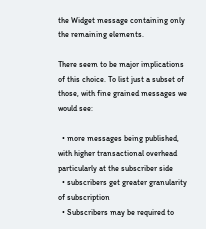the Widget message containing only the remaining elements.

There seem to be major implications of this choice. To list just a subset of those, with fine grained messages we would see:

  • more messages being published, with higher transactional overhead particularly at the subscriber side
  • subscribers get greater granularity of subscription
  • Subscribers may be required to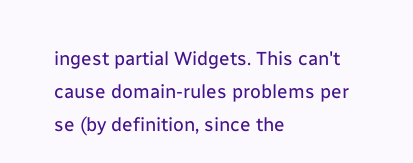ingest partial Widgets. This can't cause domain-rules problems per se (by definition, since the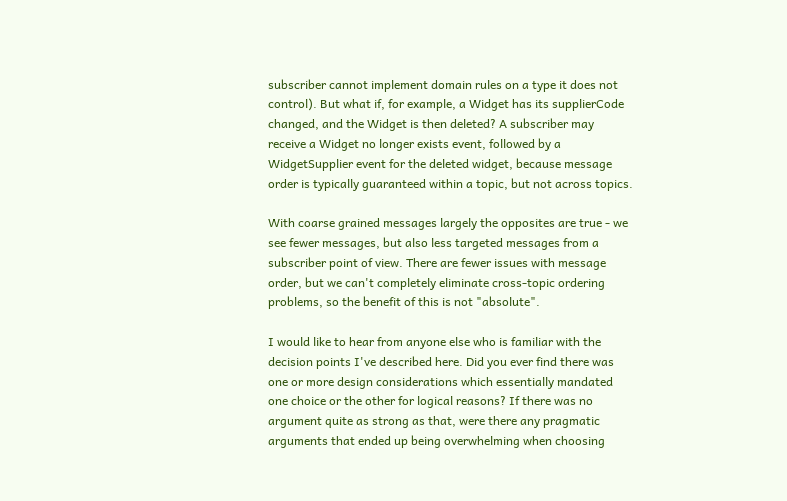subscriber cannot implement domain rules on a type it does not control). But what if, for example, a Widget has its supplierCode changed, and the Widget is then deleted? A subscriber may receive a Widget no longer exists event, followed by a WidgetSupplier event for the deleted widget, because message order is typically guaranteed within a topic, but not across topics.

With coarse grained messages largely the opposites are true - we see fewer messages, but also less targeted messages from a subscriber point of view. There are fewer issues with message order, but we can't completely eliminate cross-topic ordering problems, so the benefit of this is not "absolute".

I would like to hear from anyone else who is familiar with the decision points I've described here. Did you ever find there was one or more design considerations which essentially mandated one choice or the other for logical reasons? If there was no argument quite as strong as that, were there any pragmatic arguments that ended up being overwhelming when choosing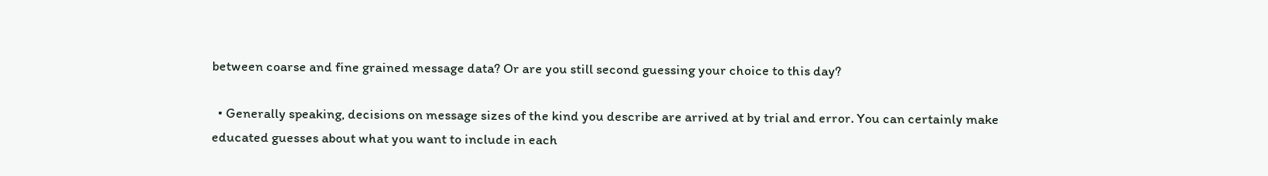between coarse and fine grained message data? Or are you still second guessing your choice to this day?

  • Generally speaking, decisions on message sizes of the kind you describe are arrived at by trial and error. You can certainly make educated guesses about what you want to include in each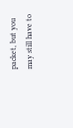packet, but you may still have to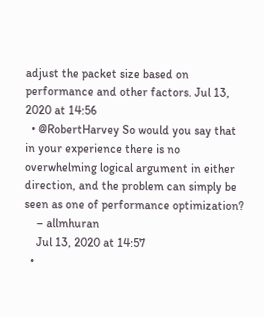adjust the packet size based on performance and other factors. Jul 13, 2020 at 14:56
  • @RobertHarvey So would you say that in your experience there is no overwhelming logical argument in either direction, and the problem can simply be seen as one of performance optimization?
    – allmhuran
    Jul 13, 2020 at 14:57
  •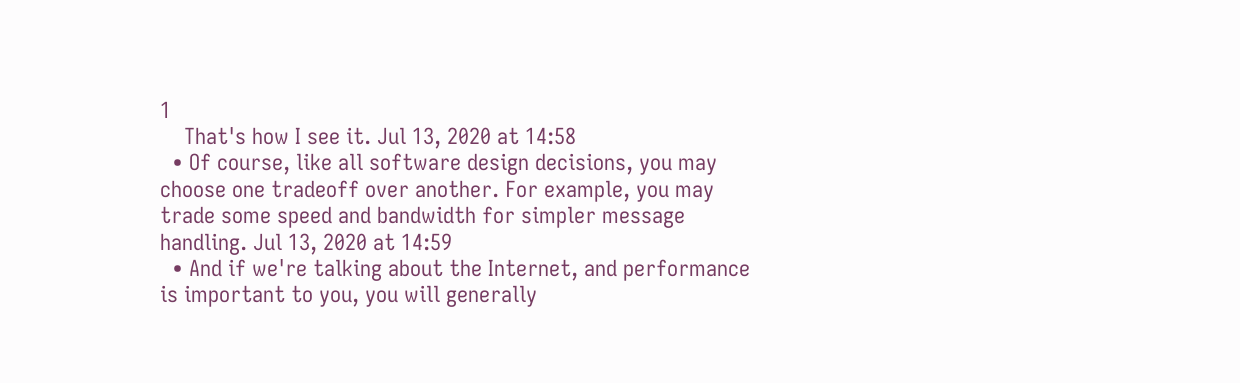1
    That's how I see it. Jul 13, 2020 at 14:58
  • Of course, like all software design decisions, you may choose one tradeoff over another. For example, you may trade some speed and bandwidth for simpler message handling. Jul 13, 2020 at 14:59
  • And if we're talking about the Internet, and performance is important to you, you will generally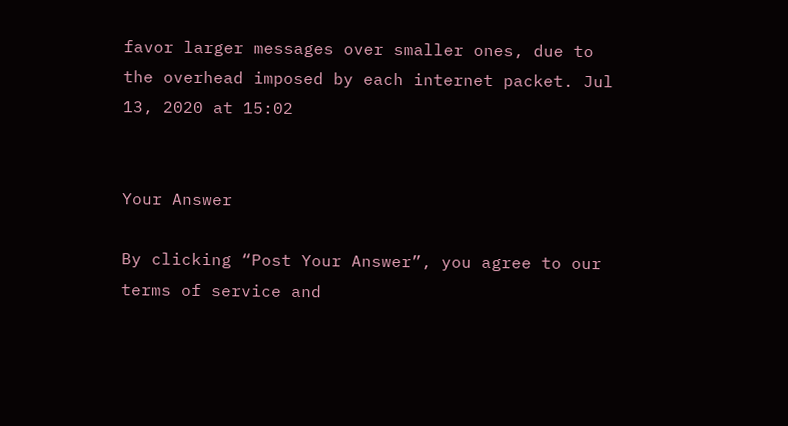favor larger messages over smaller ones, due to the overhead imposed by each internet packet. Jul 13, 2020 at 15:02


Your Answer

By clicking “Post Your Answer”, you agree to our terms of service and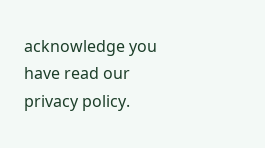acknowledge you have read our privacy policy.